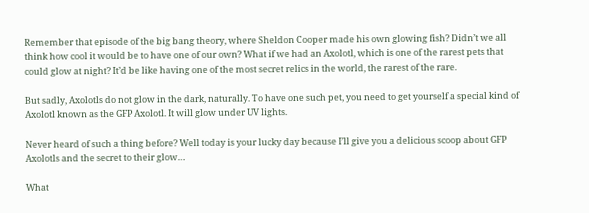Remember that episode of the big bang theory, where Sheldon Cooper made his own glowing fish? Didn’t we all think how cool it would be to have one of our own? What if we had an Axolotl, which is one of the rarest pets that could glow at night? It’d be like having one of the most secret relics in the world, the rarest of the rare.

But sadly, Axolotls do not glow in the dark, naturally. To have one such pet, you need to get yourself a special kind of Axolotl known as the GFP Axolotl. It will glow under UV lights.

Never heard of such a thing before? Well today is your lucky day because I’ll give you a delicious scoop about GFP Axolotls and the secret to their glow…

What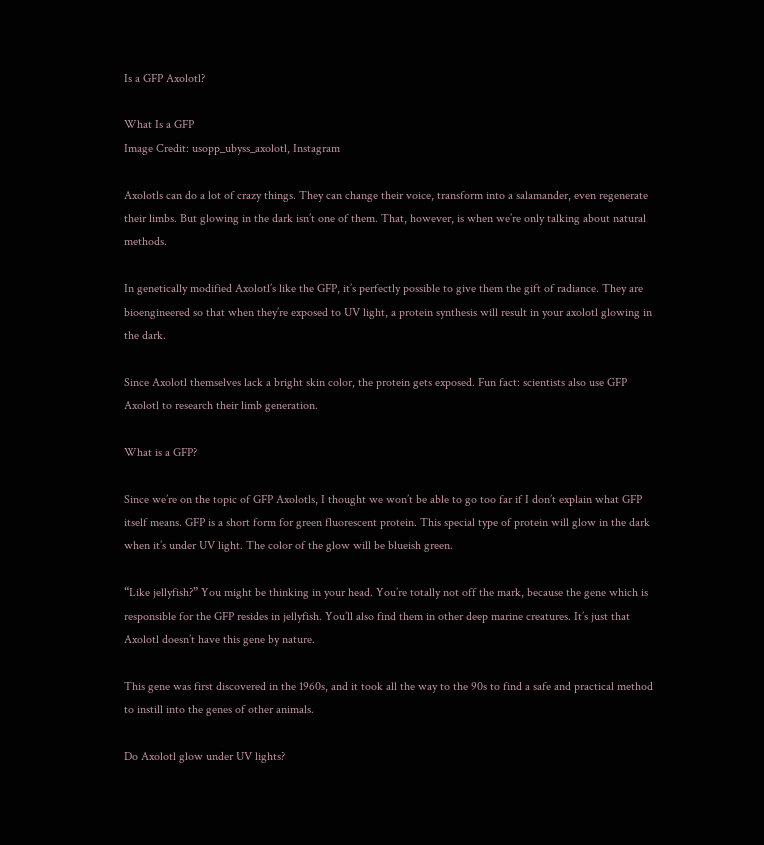Is a GFP Axolotl?

What Is a GFP
Image Credit: usopp_ubyss_axolotl, Instagram

Axolotls can do a lot of crazy things. They can change their voice, transform into a salamander, even regenerate their limbs. But glowing in the dark isn’t one of them. That, however, is when we’re only talking about natural methods.

In genetically modified Axolotl’s like the GFP, it’s perfectly possible to give them the gift of radiance. They are bioengineered so that when they’re exposed to UV light, a protein synthesis will result in your axolotl glowing in the dark.

Since Axolotl themselves lack a bright skin color, the protein gets exposed. Fun fact: scientists also use GFP Axolotl to research their limb generation.

What is a GFP?

Since we’re on the topic of GFP Axolotls, I thought we won’t be able to go too far if I don’t explain what GFP itself means. GFP is a short form for green fluorescent protein. This special type of protein will glow in the dark when it’s under UV light. The color of the glow will be blueish green.

“Like jellyfish?” You might be thinking in your head. You’re totally not off the mark, because the gene which is responsible for the GFP resides in jellyfish. You’ll also find them in other deep marine creatures. It’s just that Axolotl doesn’t have this gene by nature.

This gene was first discovered in the 1960s, and it took all the way to the 90s to find a safe and practical method to instill into the genes of other animals.

Do Axolotl glow under UV lights?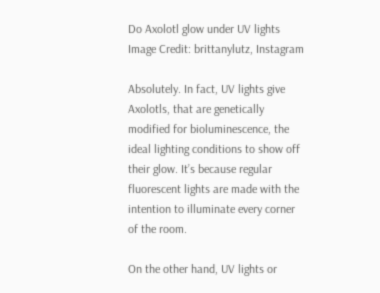Do Axolotl glow under UV lights
Image Credit: brittanylutz, Instagram

Absolutely. In fact, UV lights give Axolotls, that are genetically modified for bioluminescence, the ideal lighting conditions to show off their glow. It’s because regular fluorescent lights are made with the intention to illuminate every corner of the room.

On the other hand, UV lights or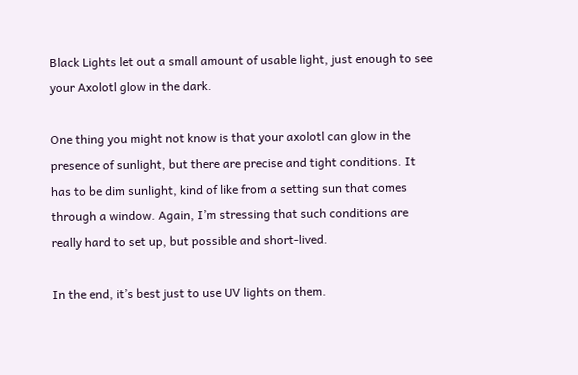Black Lights let out a small amount of usable light, just enough to see your Axolotl glow in the dark.

One thing you might not know is that your axolotl can glow in the presence of sunlight, but there are precise and tight conditions. It has to be dim sunlight, kind of like from a setting sun that comes through a window. Again, I’m stressing that such conditions are really hard to set up, but possible and short-lived.

In the end, it’s best just to use UV lights on them.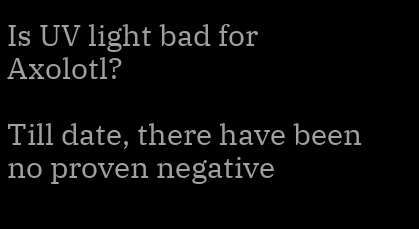Is UV light bad for Axolotl?

Till date, there have been no proven negative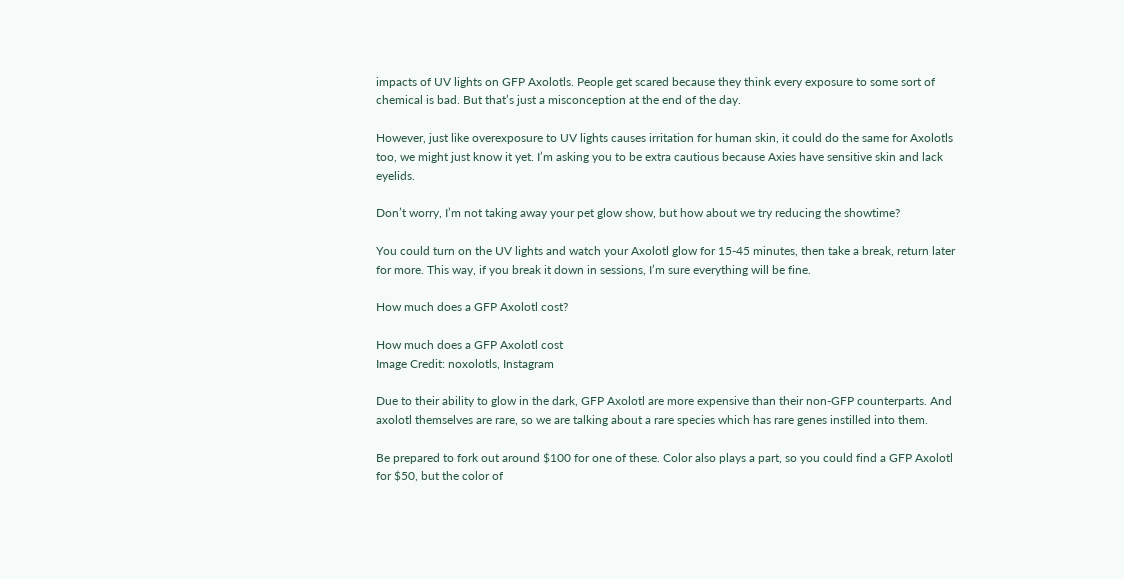impacts of UV lights on GFP Axolotls. People get scared because they think every exposure to some sort of chemical is bad. But that’s just a misconception at the end of the day.

However, just like overexposure to UV lights causes irritation for human skin, it could do the same for Axolotls too, we might just know it yet. I’m asking you to be extra cautious because Axies have sensitive skin and lack eyelids.

Don’t worry, I’m not taking away your pet glow show, but how about we try reducing the showtime?

You could turn on the UV lights and watch your Axolotl glow for 15-45 minutes, then take a break, return later for more. This way, if you break it down in sessions, I’m sure everything will be fine.

How much does a GFP Axolotl cost?

How much does a GFP Axolotl cost
Image Credit: noxolotls, Instagram

Due to their ability to glow in the dark, GFP Axolotl are more expensive than their non-GFP counterparts. And axolotl themselves are rare, so we are talking about a rare species which has rare genes instilled into them.

Be prepared to fork out around $100 for one of these. Color also plays a part, so you could find a GFP Axolotl for $50, but the color of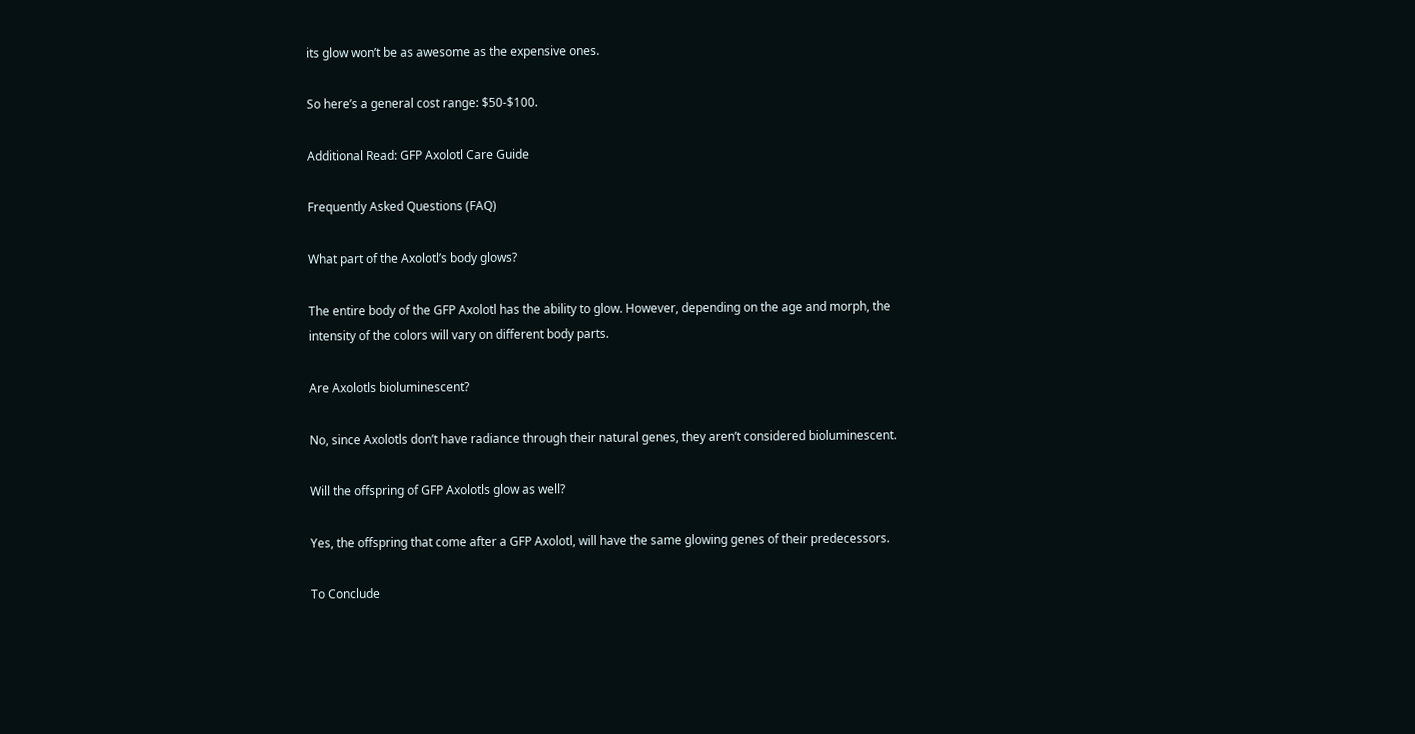its glow won’t be as awesome as the expensive ones.

So here’s a general cost range: $50-$100.

Additional Read: GFP Axolotl Care Guide

Frequently Asked Questions (FAQ)

What part of the Axolotl’s body glows?

The entire body of the GFP Axolotl has the ability to glow. However, depending on the age and morph, the intensity of the colors will vary on different body parts.

Are Axolotls bioluminescent?

No, since Axolotls don’t have radiance through their natural genes, they aren’t considered bioluminescent.

Will the offspring of GFP Axolotls glow as well?

Yes, the offspring that come after a GFP Axolotl, will have the same glowing genes of their predecessors.

To Conclude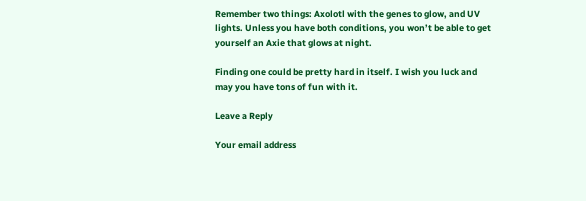Remember two things: Axolotl with the genes to glow, and UV lights. Unless you have both conditions, you won’t be able to get yourself an Axie that glows at night.

Finding one could be pretty hard in itself. I wish you luck and may you have tons of fun with it.

Leave a Reply

Your email address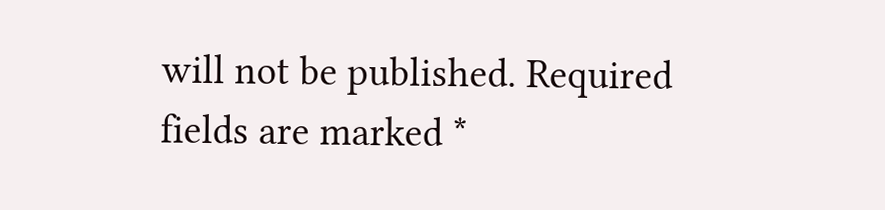will not be published. Required fields are marked *